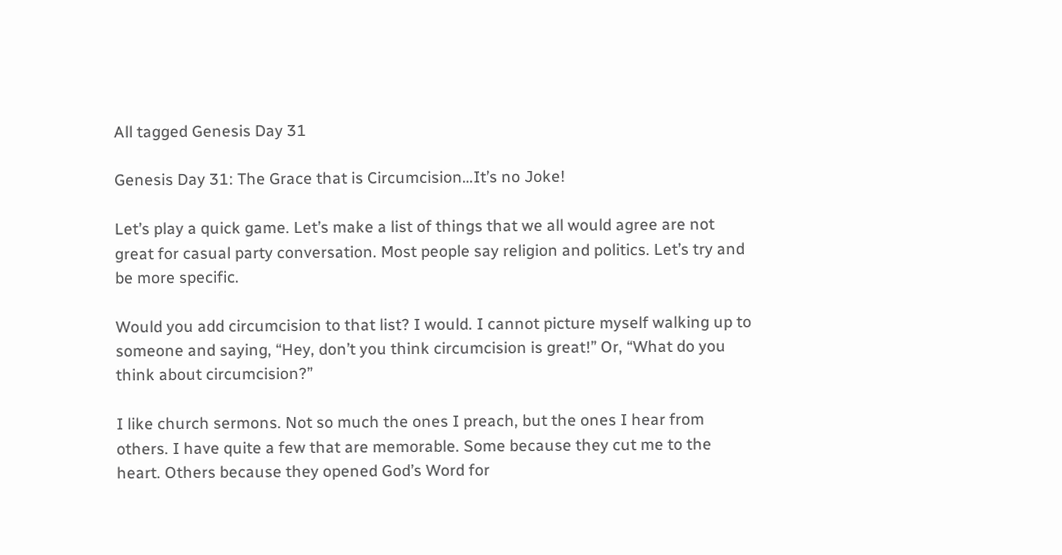All tagged Genesis Day 31

Genesis Day 31: The Grace that is Circumcision…It’s no Joke!

Let’s play a quick game. Let’s make a list of things that we all would agree are not great for casual party conversation. Most people say religion and politics. Let’s try and be more specific.

Would you add circumcision to that list? I would. I cannot picture myself walking up to someone and saying, “Hey, don’t you think circumcision is great!” Or, “What do you think about circumcision?”

I like church sermons. Not so much the ones I preach, but the ones I hear from others. I have quite a few that are memorable. Some because they cut me to the heart. Others because they opened God’s Word for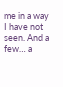me in a way I have not seen. And a few… a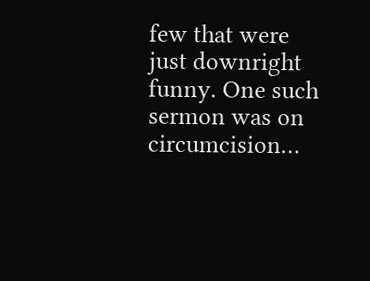few that were just downright funny. One such sermon was on circumcision…